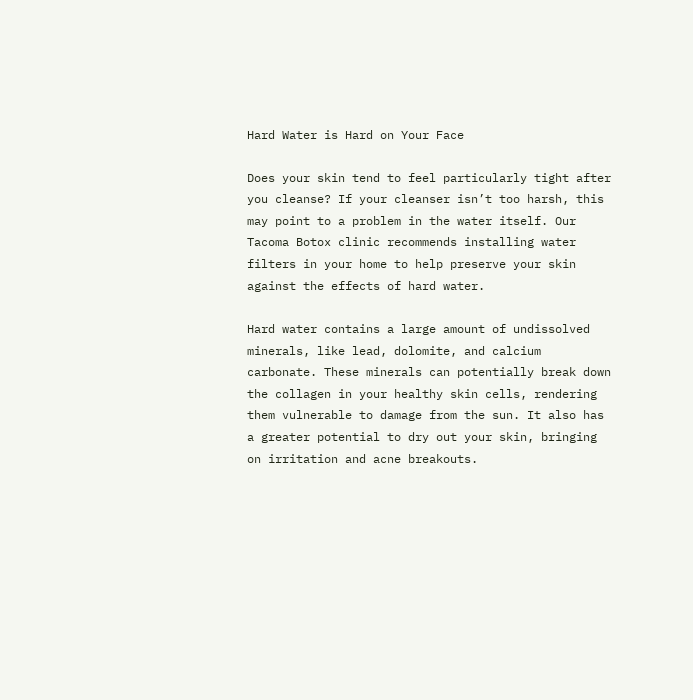Hard Water is Hard on Your Face

Does your skin tend to feel particularly tight after you cleanse? If your cleanser isn’t too harsh, this may point to a problem in the water itself. Our Tacoma Botox clinic recommends installing water filters in your home to help preserve your skin against the effects of hard water.

Hard water contains a large amount of undissolved minerals, like lead, dolomite, and calcium carbonate. These minerals can potentially break down the collagen in your healthy skin cells, rendering them vulnerable to damage from the sun. It also has a greater potential to dry out your skin, bringing on irritation and acne breakouts.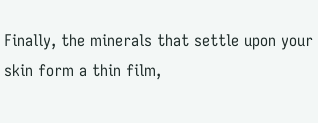Finally, the minerals that settle upon your skin form a thin film,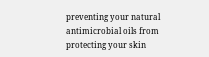preventing your natural antimicrobial oils from protecting your skin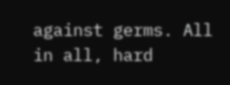against germs. All in all, hard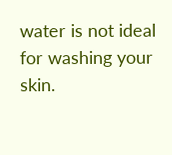water is not ideal for washing your skin.